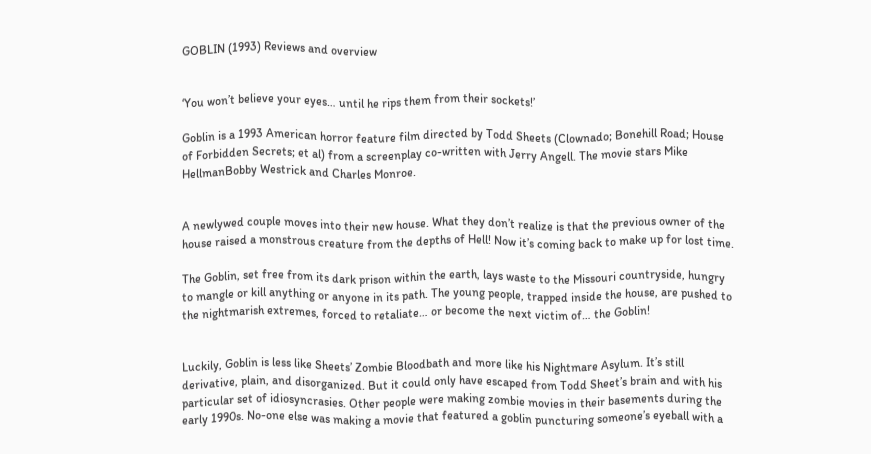GOBLIN (1993) Reviews and overview


‘You won’t believe your eyes… until he rips them from their sockets!’

Goblin is a 1993 American horror feature film directed by Todd Sheets (Clownado; Bonehill Road; House of Forbidden Secrets; et al) from a screenplay co-written with Jerry Angell. The movie stars Mike HellmanBobby Westrick and Charles Monroe.


A newlywed couple moves into their new house. What they don’t realize is that the previous owner of the house raised a monstrous creature from the depths of Hell! Now it’s coming back to make up for lost time.

The Goblin, set free from its dark prison within the earth, lays waste to the Missouri countryside, hungry to mangle or kill anything or anyone in its path. The young people, trapped inside the house, are pushed to the nightmarish extremes, forced to retaliate… or become the next victim of… the Goblin!


Luckily, Goblin is less like Sheets’ Zombie Bloodbath and more like his Nightmare Asylum. It’s still derivative, plain, and disorganized. But it could only have escaped from Todd Sheet’s brain and with his particular set of idiosyncrasies. Other people were making zombie movies in their basements during the early 1990s. No-one else was making a movie that featured a goblin puncturing someone’s eyeball with a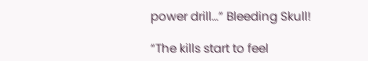power drill…” Bleeding Skull!

“The kills start to feel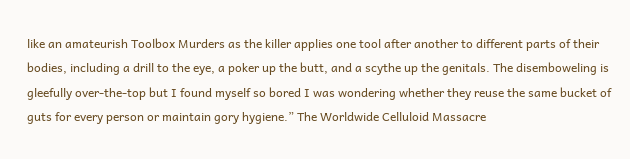like an amateurish Toolbox Murders as the killer applies one tool after another to different parts of their bodies, including a drill to the eye, a poker up the butt, and a scythe up the genitals. The disemboweling is gleefully over-the-top but I found myself so bored I was wondering whether they reuse the same bucket of guts for every person or maintain gory hygiene.” The Worldwide Celluloid Massacre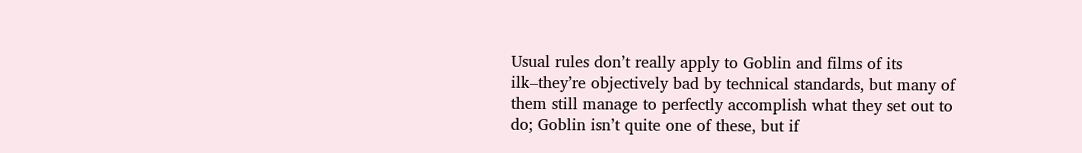Usual rules don’t really apply to Goblin and films of its ilk–they’re objectively bad by technical standards, but many of them still manage to perfectly accomplish what they set out to do; Goblin isn’t quite one of these, but if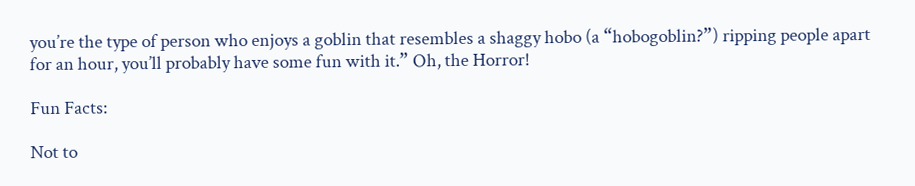you’re the type of person who enjoys a goblin that resembles a shaggy hobo (a “hobogoblin?”) ripping people apart for an hour, you’ll probably have some fun with it.” Oh, the Horror!

Fun Facts:

Not to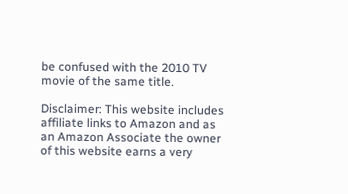be confused with the 2010 TV movie of the same title.

Disclaimer: This website includes affiliate links to Amazon and as an Amazon Associate the owner of this website earns a very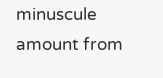minuscule amount from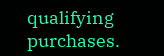qualifying purchases.